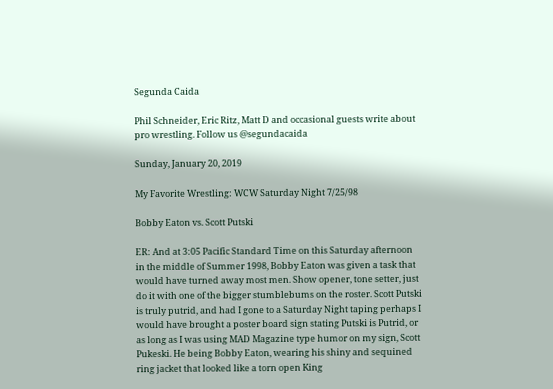Segunda Caida

Phil Schneider, Eric Ritz, Matt D and occasional guests write about pro wrestling. Follow us @segundacaida

Sunday, January 20, 2019

My Favorite Wrestling: WCW Saturday Night 7/25/98

Bobby Eaton vs. Scott Putski

ER: And at 3:05 Pacific Standard Time on this Saturday afternoon in the middle of Summer 1998, Bobby Eaton was given a task that would have turned away most men. Show opener, tone setter, just do it with one of the bigger stumblebums on the roster. Scott Putski is truly putrid, and had I gone to a Saturday Night taping perhaps I would have brought a poster board sign stating Putski is Putrid, or as long as I was using MAD Magazine type humor on my sign, Scott Pukeski. He being Bobby Eaton, wearing his shiny and sequined ring jacket that looked like a torn open King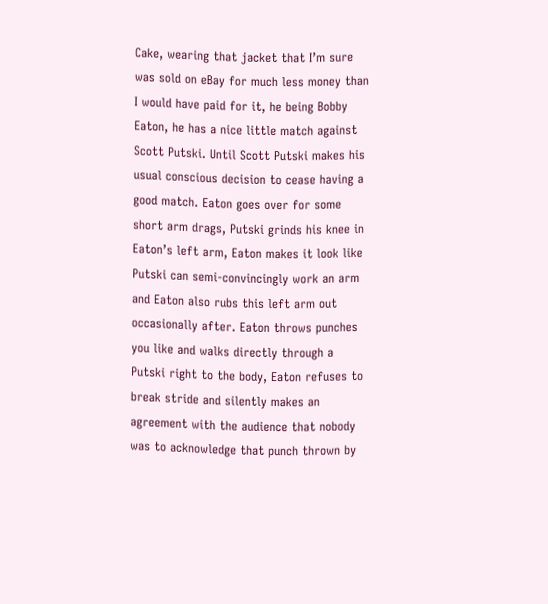Cake, wearing that jacket that I’m sure was sold on eBay for much less money than I would have paid for it, he being Bobby Eaton, he has a nice little match against Scott Putski. Until Scott Putski makes his usual conscious decision to cease having a good match. Eaton goes over for some short arm drags, Putski grinds his knee in Eaton’s left arm, Eaton makes it look like Putski can semi-convincingly work an arm and Eaton also rubs this left arm out occasionally after. Eaton throws punches you like and walks directly through a Putski right to the body, Eaton refuses to break stride and silently makes an agreement with the audience that nobody was to acknowledge that punch thrown by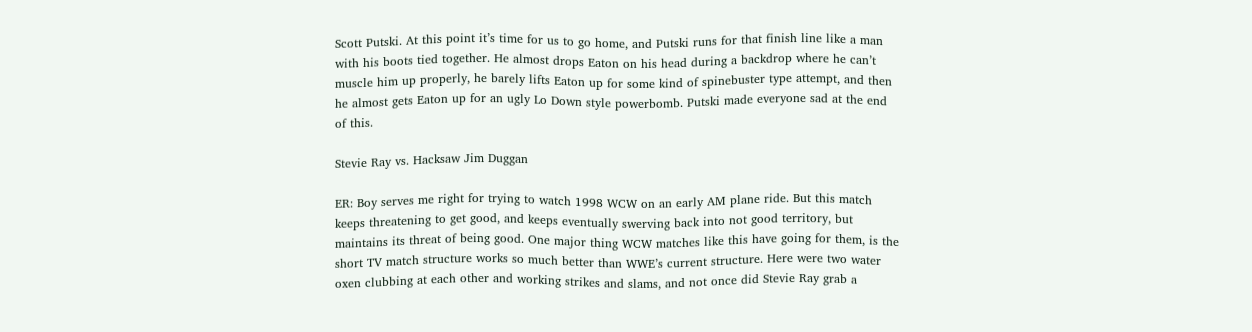Scott Putski. At this point it’s time for us to go home, and Putski runs for that finish line like a man with his boots tied together. He almost drops Eaton on his head during a backdrop where he can’t muscle him up properly, he barely lifts Eaton up for some kind of spinebuster type attempt, and then he almost gets Eaton up for an ugly Lo Down style powerbomb. Putski made everyone sad at the end of this.

Stevie Ray vs. Hacksaw Jim Duggan

ER: Boy serves me right for trying to watch 1998 WCW on an early AM plane ride. But this match keeps threatening to get good, and keeps eventually swerving back into not good territory, but maintains its threat of being good. One major thing WCW matches like this have going for them, is the short TV match structure works so much better than WWE’s current structure. Here were two water oxen clubbing at each other and working strikes and slams, and not once did Stevie Ray grab a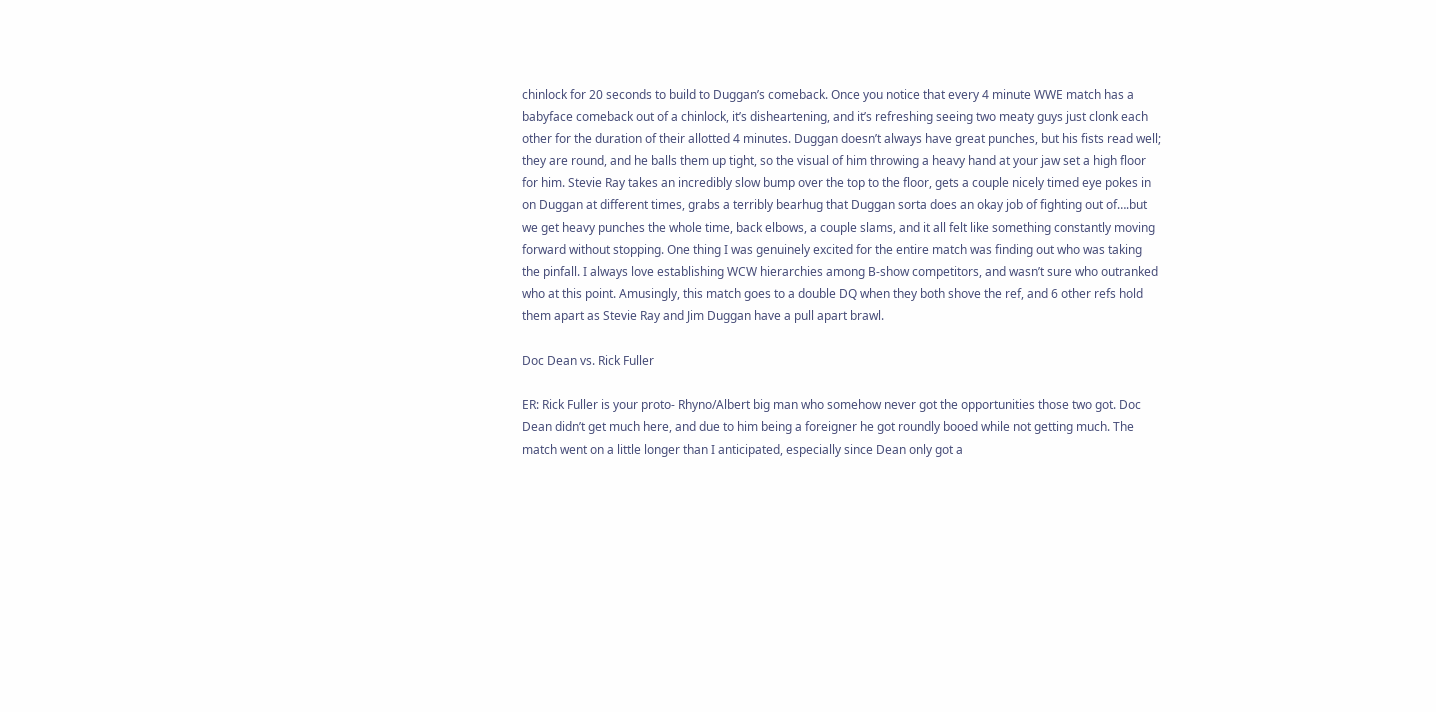chinlock for 20 seconds to build to Duggan’s comeback. Once you notice that every 4 minute WWE match has a babyface comeback out of a chinlock, it’s disheartening, and it’s refreshing seeing two meaty guys just clonk each other for the duration of their allotted 4 minutes. Duggan doesn’t always have great punches, but his fists read well; they are round, and he balls them up tight, so the visual of him throwing a heavy hand at your jaw set a high floor for him. Stevie Ray takes an incredibly slow bump over the top to the floor, gets a couple nicely timed eye pokes in on Duggan at different times, grabs a terribly bearhug that Duggan sorta does an okay job of fighting out of….but we get heavy punches the whole time, back elbows, a couple slams, and it all felt like something constantly moving forward without stopping. One thing I was genuinely excited for the entire match was finding out who was taking the pinfall. I always love establishing WCW hierarchies among B-show competitors, and wasn’t sure who outranked who at this point. Amusingly, this match goes to a double DQ when they both shove the ref, and 6 other refs hold them apart as Stevie Ray and Jim Duggan have a pull apart brawl.

Doc Dean vs. Rick Fuller

ER: Rick Fuller is your proto- Rhyno/Albert big man who somehow never got the opportunities those two got. Doc Dean didn’t get much here, and due to him being a foreigner he got roundly booed while not getting much. The match went on a little longer than I anticipated, especially since Dean only got a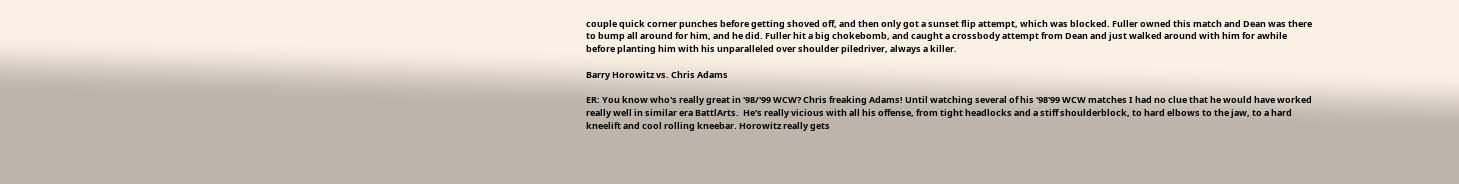couple quick corner punches before getting shoved off, and then only got a sunset flip attempt, which was blocked. Fuller owned this match and Dean was there to bump all around for him, and he did. Fuller hit a big chokebomb, and caught a crossbody attempt from Dean and just walked around with him for awhile before planting him with his unparalleled over shoulder piledriver, always a killer.

Barry Horowitz vs. Chris Adams

ER: You know who's really great in '98/'99 WCW? Chris freaking Adams! Until watching several of his '98'99 WCW matches I had no clue that he would have worked really well in similar era BattlArts.  He's really vicious with all his offense, from tight headlocks and a stiff shoulderblock, to hard elbows to the jaw, to a hard kneelift and cool rolling kneebar. Horowitz really gets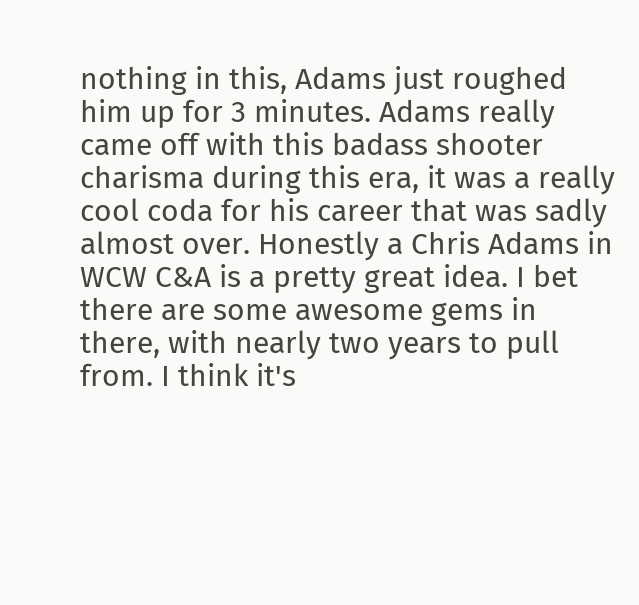nothing in this, Adams just roughed him up for 3 minutes. Adams really came off with this badass shooter charisma during this era, it was a really cool coda for his career that was sadly almost over. Honestly a Chris Adams in  WCW C&A is a pretty great idea. I bet there are some awesome gems in there, with nearly two years to pull from. I think it's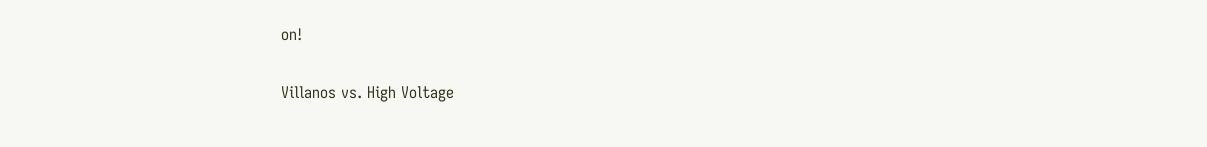on!

Villanos vs. High Voltage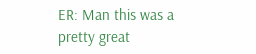ER: Man this was a pretty great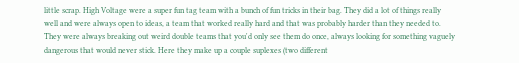little scrap. High Voltage were a super fun tag team with a bunch of fun tricks in their bag. They did a lot of things really well and were always open to ideas, a team that worked really hard and that was probably harder than they needed to. They were always breaking out weird double teams that you'd only see them do once, always looking for something vaguely dangerous that would never stick. Here they make up a couple suplexes (two different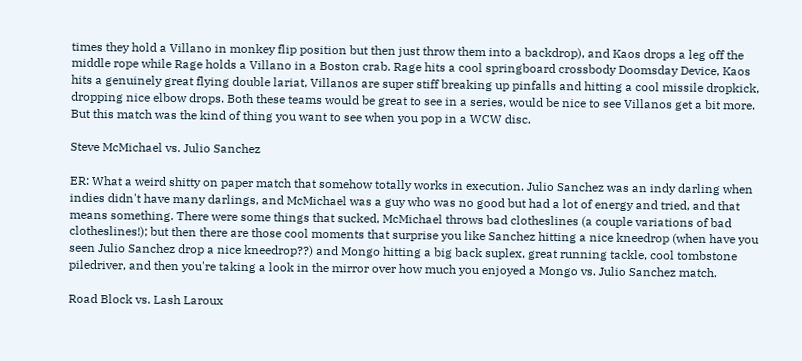times they hold a Villano in monkey flip position but then just throw them into a backdrop), and Kaos drops a leg off the middle rope while Rage holds a Villano in a Boston crab. Rage hits a cool springboard crossbody Doomsday Device, Kaos hits a genuinely great flying double lariat, Villanos are super stiff breaking up pinfalls and hitting a cool missile dropkick, dropping nice elbow drops. Both these teams would be great to see in a series, would be nice to see Villanos get a bit more. But this match was the kind of thing you want to see when you pop in a WCW disc.

Steve McMichael vs. Julio Sanchez

ER: What a weird shitty on paper match that somehow totally works in execution. Julio Sanchez was an indy darling when indies didn't have many darlings, and McMichael was a guy who was no good but had a lot of energy and tried, and that means something. There were some things that sucked, McMichael throws bad clotheslines (a couple variations of bad clotheslines!); but then there are those cool moments that surprise you like Sanchez hitting a nice kneedrop (when have you seen Julio Sanchez drop a nice kneedrop??) and Mongo hitting a big back suplex, great running tackle, cool tombstone piledriver, and then you're taking a look in the mirror over how much you enjoyed a Mongo vs. Julio Sanchez match.

Road Block vs. Lash Laroux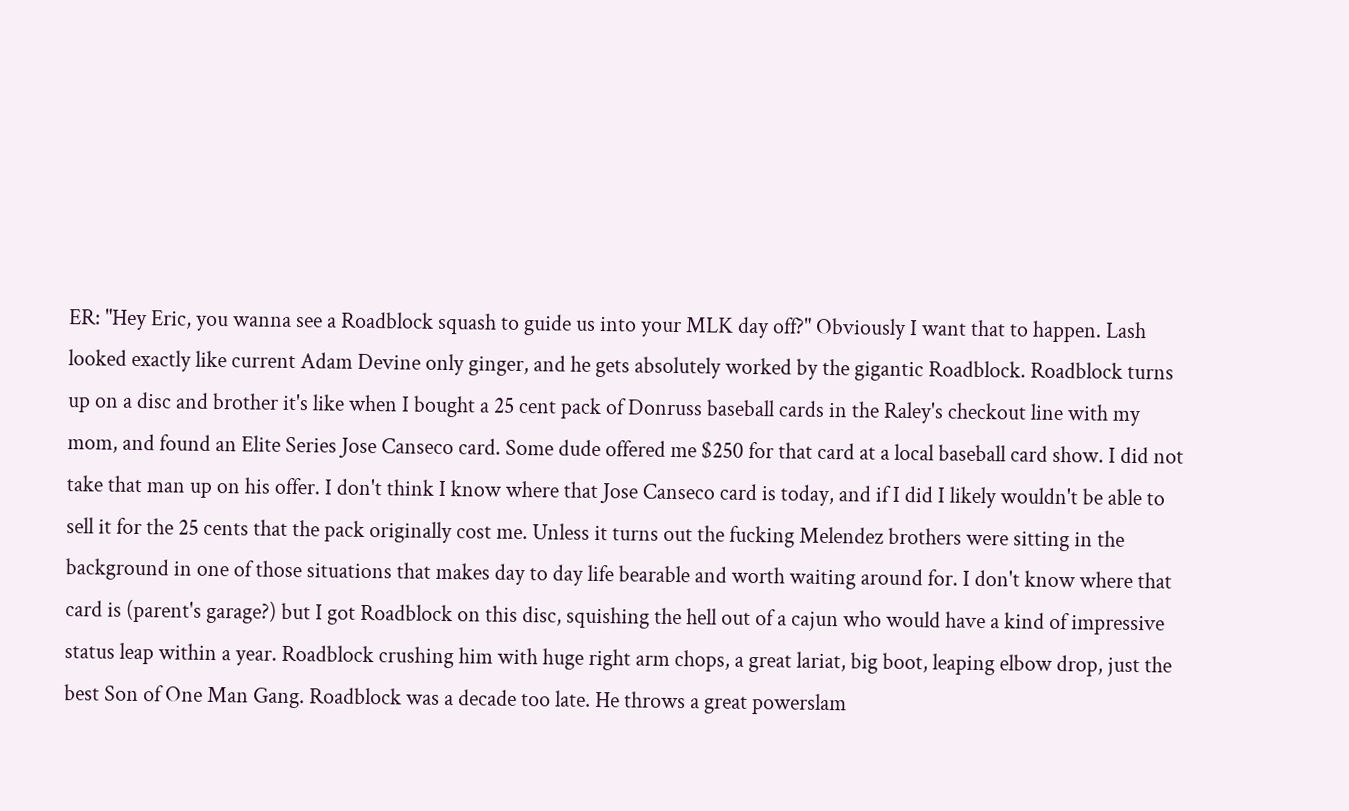ER: "Hey Eric, you wanna see a Roadblock squash to guide us into your MLK day off?" Obviously I want that to happen. Lash looked exactly like current Adam Devine only ginger, and he gets absolutely worked by the gigantic Roadblock. Roadblock turns up on a disc and brother it's like when I bought a 25 cent pack of Donruss baseball cards in the Raley's checkout line with my mom, and found an Elite Series Jose Canseco card. Some dude offered me $250 for that card at a local baseball card show. I did not take that man up on his offer. I don't think I know where that Jose Canseco card is today, and if I did I likely wouldn't be able to sell it for the 25 cents that the pack originally cost me. Unless it turns out the fucking Melendez brothers were sitting in the background in one of those situations that makes day to day life bearable and worth waiting around for. I don't know where that card is (parent's garage?) but I got Roadblock on this disc, squishing the hell out of a cajun who would have a kind of impressive status leap within a year. Roadblock crushing him with huge right arm chops, a great lariat, big boot, leaping elbow drop, just the best Son of One Man Gang. Roadblock was a decade too late. He throws a great powerslam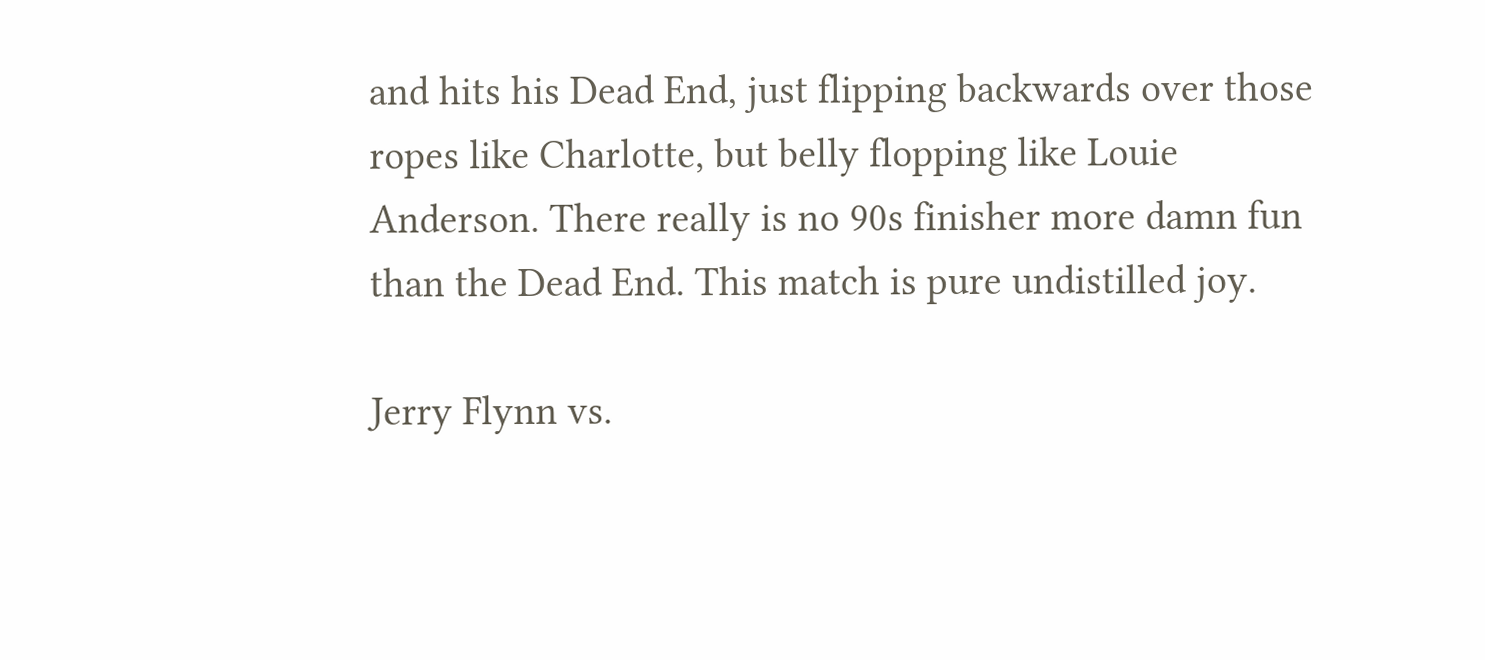and hits his Dead End, just flipping backwards over those ropes like Charlotte, but belly flopping like Louie Anderson. There really is no 90s finisher more damn fun than the Dead End. This match is pure undistilled joy.

Jerry Flynn vs.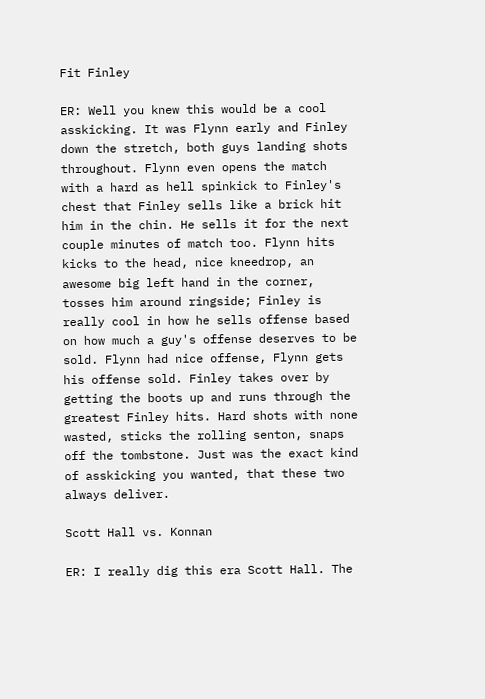Fit Finley

ER: Well you knew this would be a cool asskicking. It was Flynn early and Finley down the stretch, both guys landing shots throughout. Flynn even opens the match with a hard as hell spinkick to Finley's chest that Finley sells like a brick hit him in the chin. He sells it for the next couple minutes of match too. Flynn hits kicks to the head, nice kneedrop, an awesome big left hand in the corner, tosses him around ringside; Finley is really cool in how he sells offense based on how much a guy's offense deserves to be sold. Flynn had nice offense, Flynn gets his offense sold. Finley takes over by getting the boots up and runs through the greatest Finley hits. Hard shots with none wasted, sticks the rolling senton, snaps off the tombstone. Just was the exact kind of asskicking you wanted, that these two always deliver.

Scott Hall vs. Konnan

ER: I really dig this era Scott Hall. The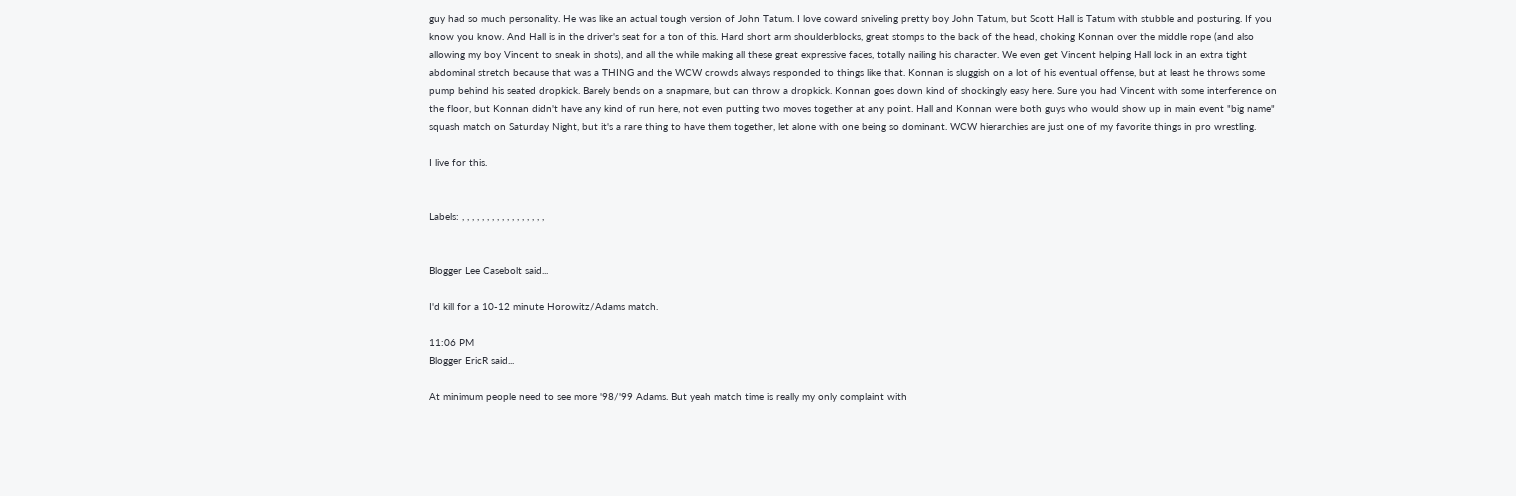guy had so much personality. He was like an actual tough version of John Tatum. I love coward sniveling pretty boy John Tatum, but Scott Hall is Tatum with stubble and posturing. If you know you know. And Hall is in the driver's seat for a ton of this. Hard short arm shoulderblocks, great stomps to the back of the head, choking Konnan over the middle rope (and also allowing my boy Vincent to sneak in shots), and all the while making all these great expressive faces, totally nailing his character. We even get Vincent helping Hall lock in an extra tight abdominal stretch because that was a THING and the WCW crowds always responded to things like that. Konnan is sluggish on a lot of his eventual offense, but at least he throws some pump behind his seated dropkick. Barely bends on a snapmare, but can throw a dropkick. Konnan goes down kind of shockingly easy here. Sure you had Vincent with some interference on the floor, but Konnan didn't have any kind of run here, not even putting two moves together at any point. Hall and Konnan were both guys who would show up in main event "big name" squash match on Saturday Night, but it's a rare thing to have them together, let alone with one being so dominant. WCW hierarchies are just one of my favorite things in pro wrestling.

I live for this.


Labels: , , , , , , , , , , , , , , , , ,


Blogger Lee Casebolt said...

I'd kill for a 10-12 minute Horowitz/Adams match.

11:06 PM
Blogger EricR said...

At minimum people need to see more '98/'99 Adams. But yeah match time is really my only complaint with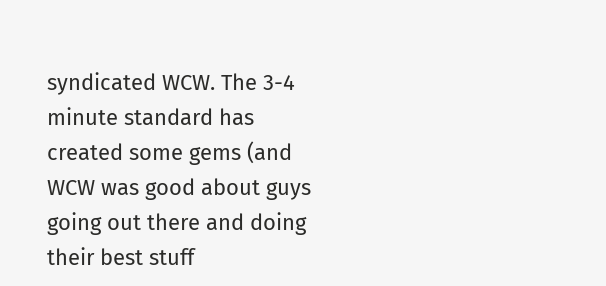syndicated WCW. The 3-4 minute standard has created some gems (and WCW was good about guys going out there and doing their best stuff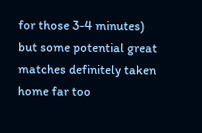for those 3-4 minutes) but some potential great matches definitely taken home far too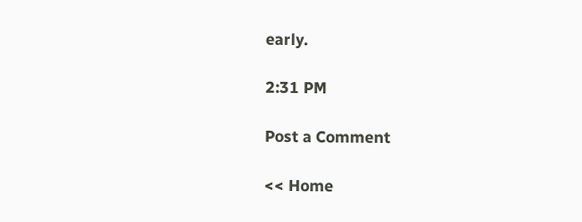early.

2:31 PM

Post a Comment

<< Home